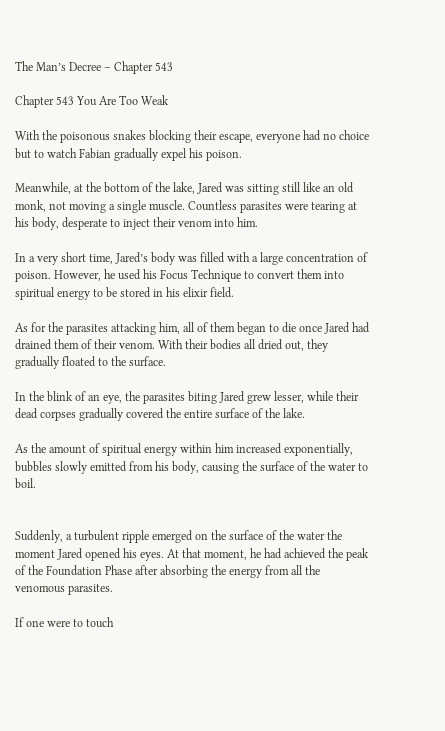The Man’s Decree – Chapter 543

Chapter 543 You Are Too Weak

With the poisonous snakes blocking their escape, everyone had no choice but to watch Fabian gradually expel his poison.

Meanwhile, at the bottom of the lake, Jared was sitting still like an old monk, not moving a single muscle. Countless parasites were tearing at his body, desperate to inject their venom into him.

In a very short time, Jared’s body was filled with a large concentration of poison. However, he used his Focus Technique to convert them into spiritual energy to be stored in his elixir field.

As for the parasites attacking him, all of them began to die once Jared had drained them of their venom. With their bodies all dried out, they gradually floated to the surface.

In the blink of an eye, the parasites biting Jared grew lesser, while their dead corpses gradually covered the entire surface of the lake.

As the amount of spiritual energy within him increased exponentially, bubbles slowly emitted from his body, causing the surface of the water to boil.


Suddenly, a turbulent ripple emerged on the surface of the water the moment Jared opened his eyes. At that moment, he had achieved the peak of the Foundation Phase after absorbing the energy from all the venomous parasites.

If one were to touch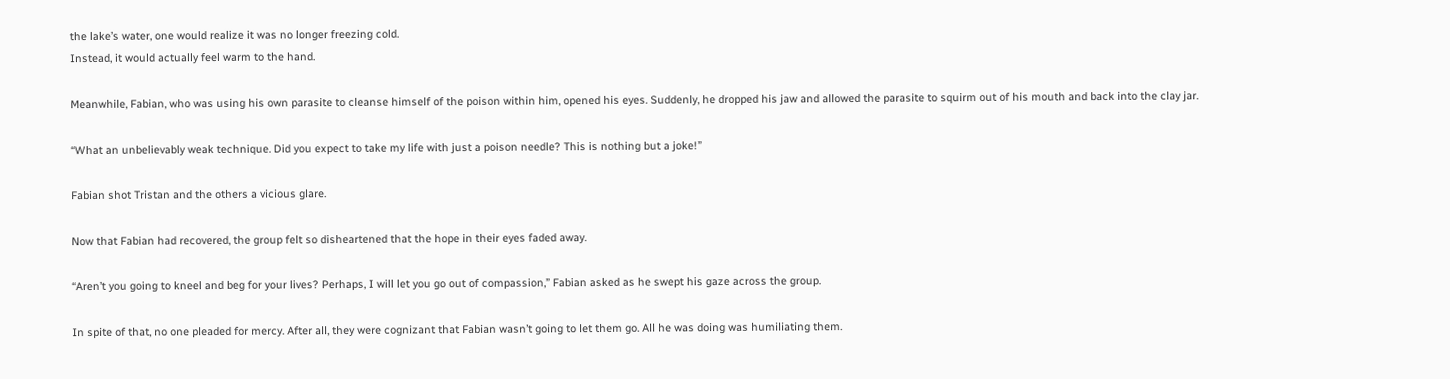the lake’s water, one would realize it was no longer freezing cold.
Instead, it would actually feel warm to the hand.

Meanwhile, Fabian, who was using his own parasite to cleanse himself of the poison within him, opened his eyes. Suddenly, he dropped his jaw and allowed the parasite to squirm out of his mouth and back into the clay jar.

“What an unbelievably weak technique. Did you expect to take my life with just a poison needle? This is nothing but a joke!”

Fabian shot Tristan and the others a vicious glare.

Now that Fabian had recovered, the group felt so disheartened that the hope in their eyes faded away.

“Aren’t you going to kneel and beg for your lives? Perhaps, I will let you go out of compassion,” Fabian asked as he swept his gaze across the group.

In spite of that, no one pleaded for mercy. After all, they were cognizant that Fabian wasn’t going to let them go. All he was doing was humiliating them.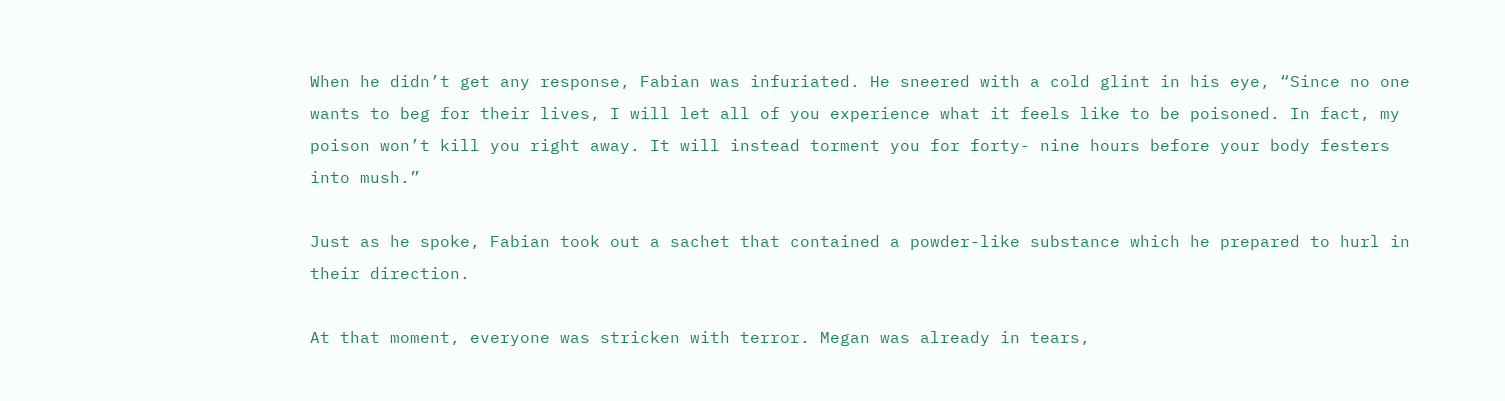When he didn’t get any response, Fabian was infuriated. He sneered with a cold glint in his eye, “Since no one wants to beg for their lives, I will let all of you experience what it feels like to be poisoned. In fact, my poison won’t kill you right away. It will instead torment you for forty- nine hours before your body festers into mush.”

Just as he spoke, Fabian took out a sachet that contained a powder-like substance which he prepared to hurl in their direction.

At that moment, everyone was stricken with terror. Megan was already in tears,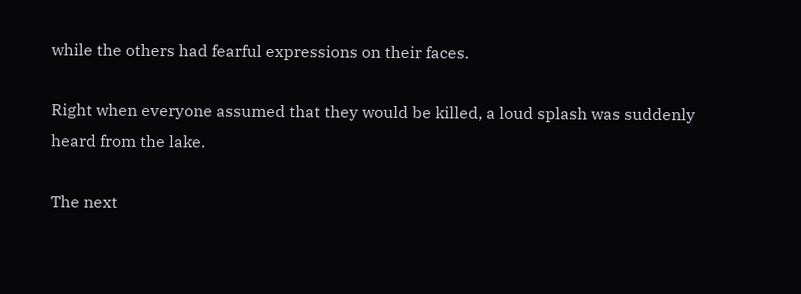while the others had fearful expressions on their faces.

Right when everyone assumed that they would be killed, a loud splash was suddenly heard from the lake.

The next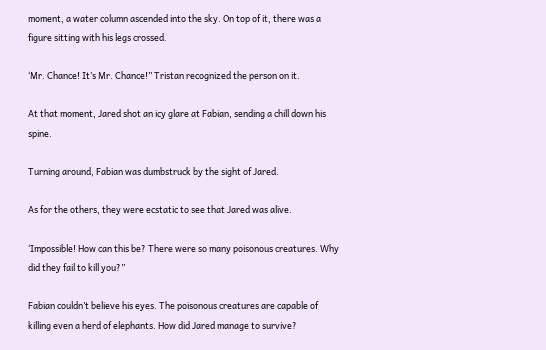moment, a water column ascended into the sky. On top of it, there was a figure sitting with his legs crossed.

‘Mr. Chance! It’s Mr. Chance!” Tristan recognized the person on it.

At that moment, Jared shot an icy glare at Fabian, sending a chill down his spine.

Turning around, Fabian was dumbstruck by the sight of Jared.

As for the others, they were ecstatic to see that Jared was alive.

‘Impossible! How can this be? There were so many poisonous creatures. Why did they fail to kill you?”

Fabian couldn’t believe his eyes. The poisonous creatures are capable of killing even a herd of elephants. How did Jared manage to survive?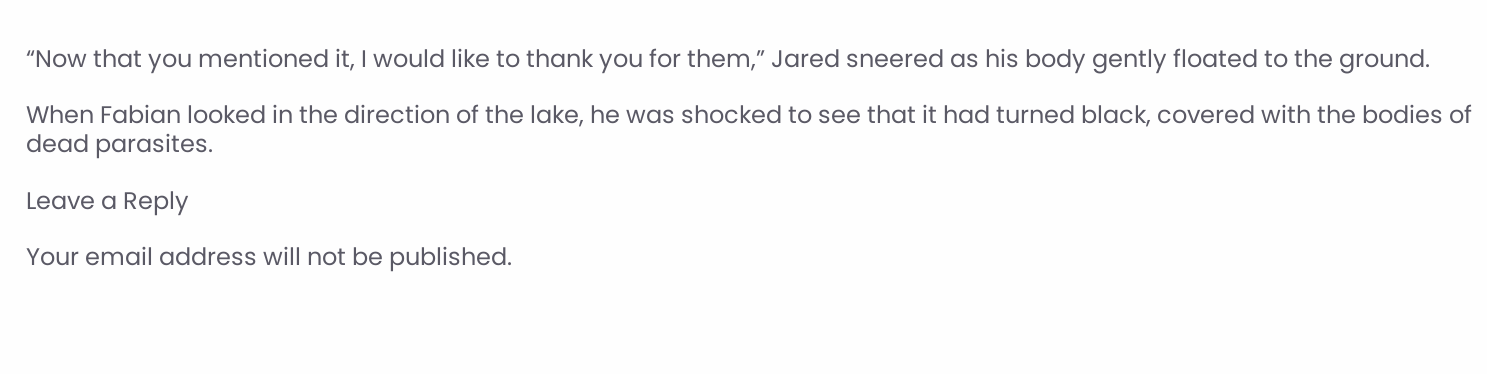“Now that you mentioned it, I would like to thank you for them,” Jared sneered as his body gently floated to the ground.

When Fabian looked in the direction of the lake, he was shocked to see that it had turned black, covered with the bodies of dead parasites.

Leave a Reply

Your email address will not be published.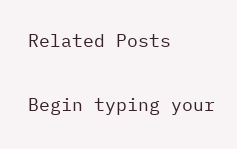Related Posts

Begin typing your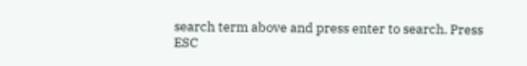search term above and press enter to search. Press ESC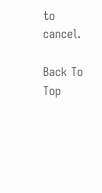to cancel.

Back To Top